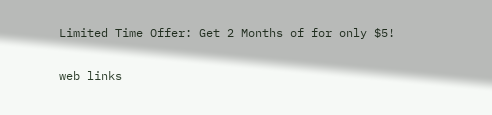Limited Time Offer: Get 2 Months of for only $5!

web links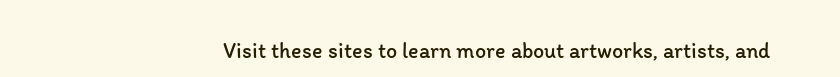Visit these sites to learn more about artworks, artists, and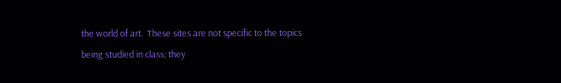the world of art.  These sites are not specific to the topics being studied in class; they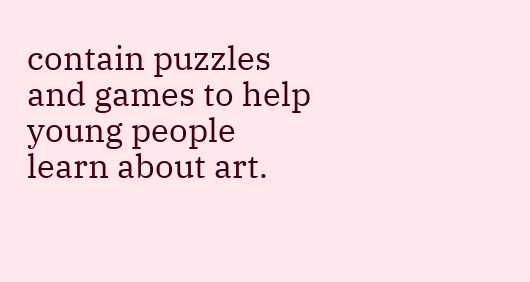contain puzzles and games to help young people learn about art.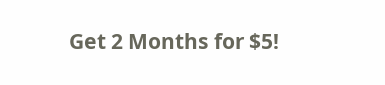Get 2 Months for $5!